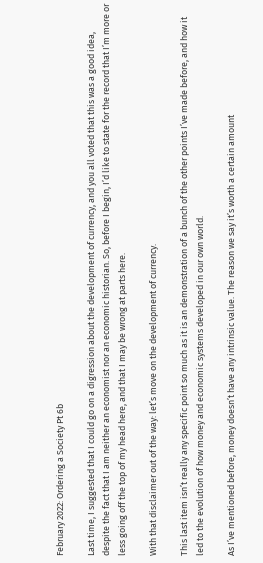February 2022: Ordering a Society Pt 6b

Last time, I suggested that I could go on a digression about the development of currency, and you all voted that this was a good idea, despite the fact that I am neither an economist nor an economic historian. So, before I begin, I’d like to state for the record that I’m more or less going off the top of my head here, and that I may be wrong at parts here.

With that disclaimer out of the way: let’s move on the development of currency.

This last item isn’t really any specific point so much as it is an demonstration of a bunch of the other points I’ve made before, and how it led to the evolution of how money and economic systems developed in our own world.

As I’ve mentioned before, money doesn’t have any intrinsic value. The reason we say it’s worth a certain amount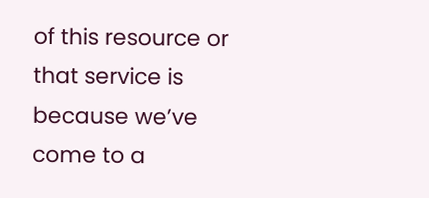of this resource or that service is because we’ve come to a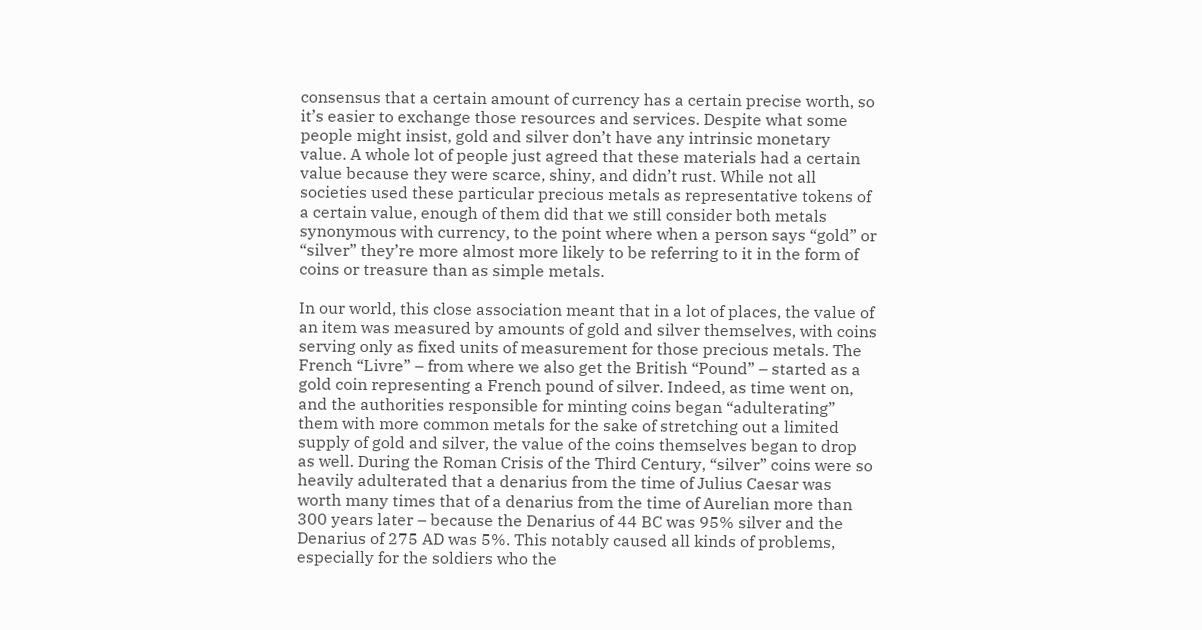consensus that a certain amount of currency has a certain precise worth, so it’s easier to exchange those resources and services. Despite what some people might insist, gold and silver don’t have any intrinsic monetary value. A whole lot of people just agreed that these materials had a certain value because they were scarce, shiny, and didn’t rust. While not all societies used these particular precious metals as representative tokens of a certain value, enough of them did that we still consider both metals synonymous with currency, to the point where when a person says “gold” or “silver” they’re more almost more likely to be referring to it in the form of coins or treasure than as simple metals.

In our world, this close association meant that in a lot of places, the value of an item was measured by amounts of gold and silver themselves, with coins serving only as fixed units of measurement for those precious metals. The French “Livre” – from where we also get the British “Pound” – started as a gold coin representing a French pound of silver. Indeed, as time went on, and the authorities responsible for minting coins began “adulterating” them with more common metals for the sake of stretching out a limited supply of gold and silver, the value of the coins themselves began to drop as well. During the Roman Crisis of the Third Century, “silver” coins were so heavily adulterated that a denarius from the time of Julius Caesar was worth many times that of a denarius from the time of Aurelian more than 300 years later – because the Denarius of 44 BC was 95% silver and the Denarius of 275 AD was 5%. This notably caused all kinds of problems, especially for the soldiers who the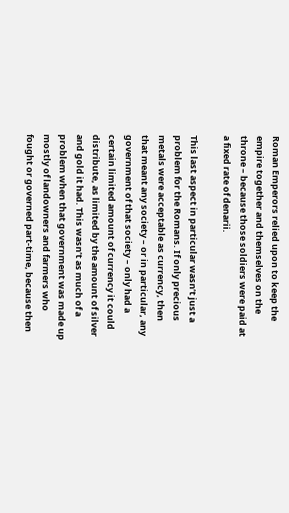Roman Emperors relied upon to keep the empire together and themselves on the throne – because those soldiers were paid at a fixed rate of denarii.

This last aspect in particular wasn’t just a problem for the Romans. If only precious metals were acceptable as currency, then that meant any society – or in particular, any government of that society – only had a certain limited amount of currency it could distribute, as limited by the amount of silver and gold it had. This wasn’t as much of a problem when that government was made up mostly of landowners and farmers who fought or governed part-time, because then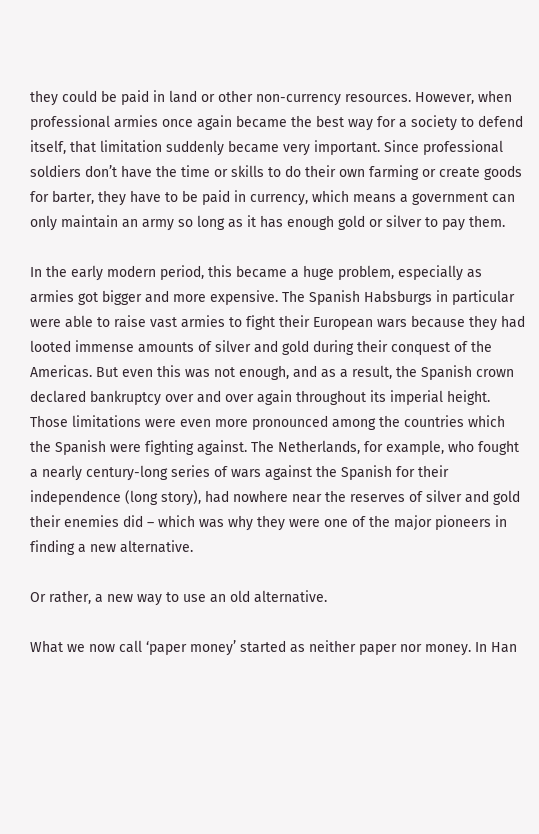they could be paid in land or other non-currency resources. However, when professional armies once again became the best way for a society to defend itself, that limitation suddenly became very important. Since professional soldiers don’t have the time or skills to do their own farming or create goods for barter, they have to be paid in currency, which means a government can only maintain an army so long as it has enough gold or silver to pay them.

In the early modern period, this became a huge problem, especially as armies got bigger and more expensive. The Spanish Habsburgs in particular were able to raise vast armies to fight their European wars because they had looted immense amounts of silver and gold during their conquest of the Americas. But even this was not enough, and as a result, the Spanish crown declared bankruptcy over and over again throughout its imperial height. Those limitations were even more pronounced among the countries which the Spanish were fighting against. The Netherlands, for example, who fought a nearly century-long series of wars against the Spanish for their independence (long story), had nowhere near the reserves of silver and gold their enemies did – which was why they were one of the major pioneers in finding a new alternative.

Or rather, a new way to use an old alternative.

What we now call ‘paper money’ started as neither paper nor money. In Han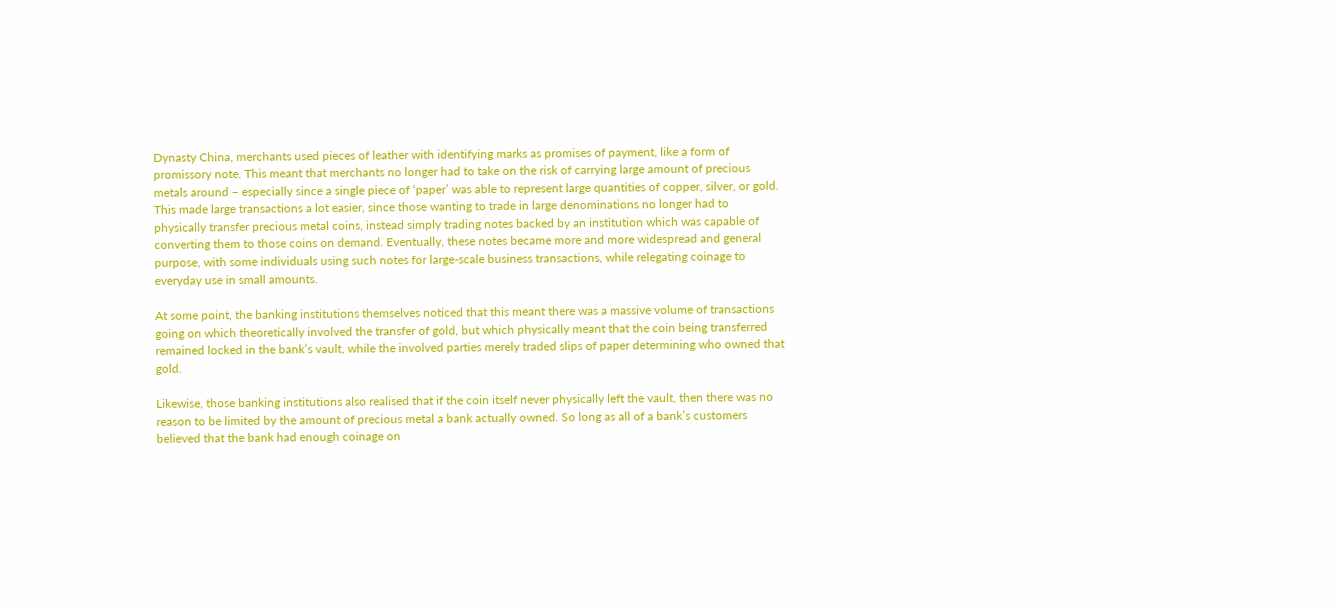Dynasty China, merchants used pieces of leather with identifying marks as promises of payment, like a form of promissory note. This meant that merchants no longer had to take on the risk of carrying large amount of precious metals around – especially since a single piece of ‘paper’ was able to represent large quantities of copper, silver, or gold. This made large transactions a lot easier, since those wanting to trade in large denominations no longer had to physically transfer precious metal coins, instead simply trading notes backed by an institution which was capable of converting them to those coins on demand. Eventually, these notes became more and more widespread and general purpose, with some individuals using such notes for large-scale business transactions, while relegating coinage to everyday use in small amounts.

At some point, the banking institutions themselves noticed that this meant there was a massive volume of transactions going on which theoretically involved the transfer of gold, but which physically meant that the coin being transferred remained locked in the bank’s vault, while the involved parties merely traded slips of paper determining who owned that gold.

Likewise, those banking institutions also realised that if the coin itself never physically left the vault, then there was no reason to be limited by the amount of precious metal a bank actually owned. So long as all of a bank’s customers believed that the bank had enough coinage on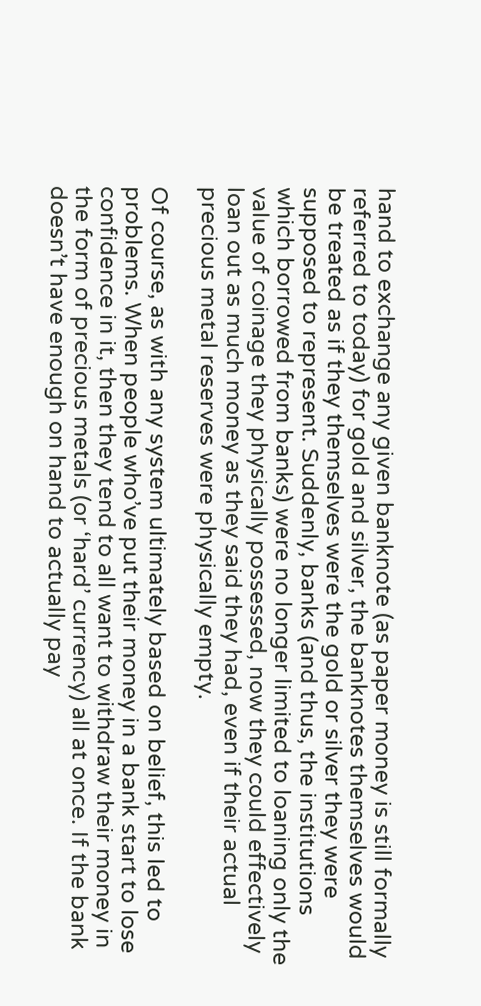hand to exchange any given banknote (as paper money is still formally referred to today) for gold and silver, the banknotes themselves would be treated as if they themselves were the gold or silver they were supposed to represent. Suddenly, banks (and thus, the institutions which borrowed from banks) were no longer limited to loaning only the value of coinage they physically possessed, now they could effectively loan out as much money as they said they had, even if their actual precious metal reserves were physically empty.

Of course, as with any system ultimately based on belief, this led to problems. When people who’ve put their money in a bank start to lose confidence in it, then they tend to all want to withdraw their money in the form of precious metals (or ‘hard’ currency) all at once. If the bank doesn’t have enough on hand to actually pay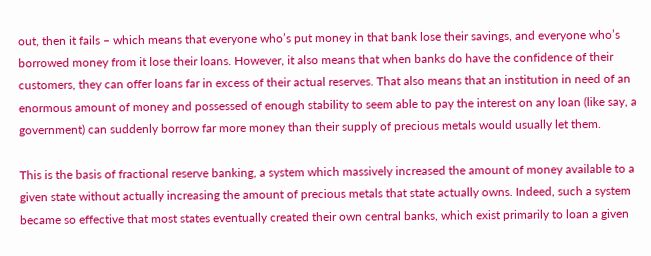out, then it fails – which means that everyone who’s put money in that bank lose their savings, and everyone who’s borrowed money from it lose their loans. However, it also means that when banks do have the confidence of their customers, they can offer loans far in excess of their actual reserves. That also means that an institution in need of an enormous amount of money and possessed of enough stability to seem able to pay the interest on any loan (like say, a government) can suddenly borrow far more money than their supply of precious metals would usually let them.

This is the basis of fractional reserve banking, a system which massively increased the amount of money available to a given state without actually increasing the amount of precious metals that state actually owns. Indeed, such a system became so effective that most states eventually created their own central banks, which exist primarily to loan a given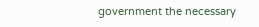government the necessary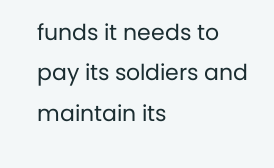funds it needs to pay its soldiers and maintain its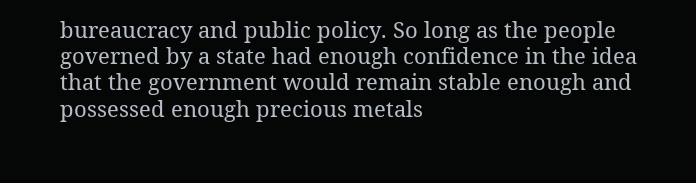bureaucracy and public policy. So long as the people governed by a state had enough confidence in the idea that the government would remain stable enough and possessed enough precious metals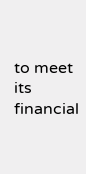to meet its financial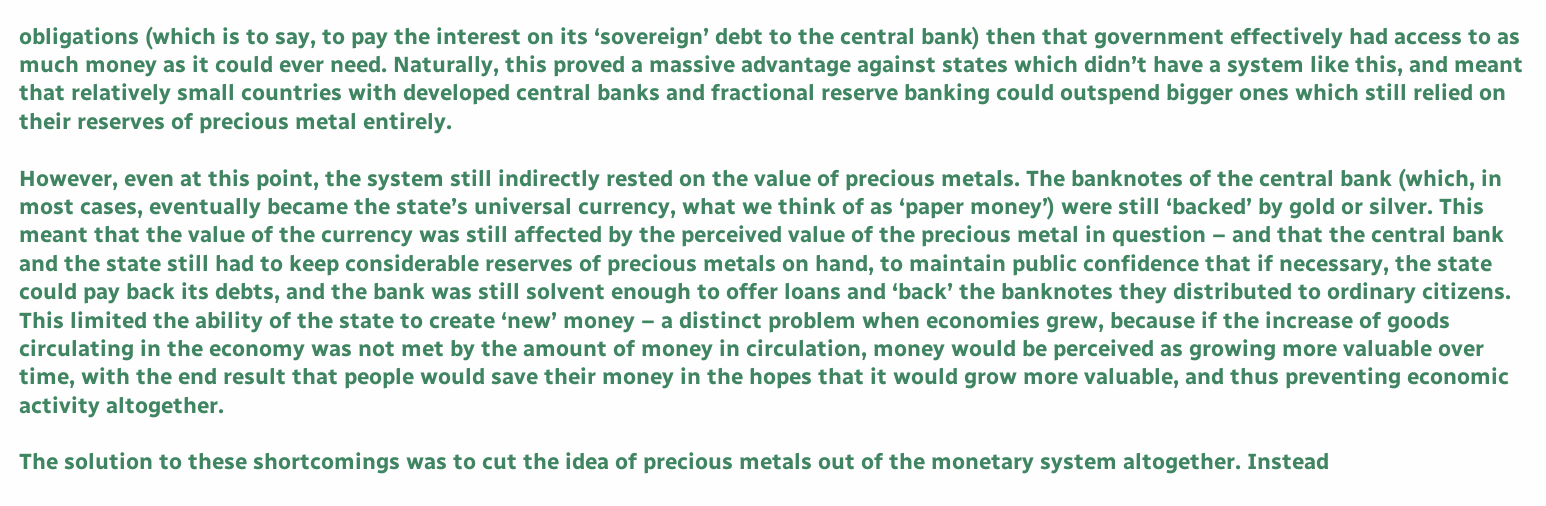obligations (which is to say, to pay the interest on its ‘sovereign’ debt to the central bank) then that government effectively had access to as much money as it could ever need. Naturally, this proved a massive advantage against states which didn’t have a system like this, and meant that relatively small countries with developed central banks and fractional reserve banking could outspend bigger ones which still relied on their reserves of precious metal entirely.

However, even at this point, the system still indirectly rested on the value of precious metals. The banknotes of the central bank (which, in most cases, eventually became the state’s universal currency, what we think of as ‘paper money’) were still ‘backed’ by gold or silver. This meant that the value of the currency was still affected by the perceived value of the precious metal in question – and that the central bank and the state still had to keep considerable reserves of precious metals on hand, to maintain public confidence that if necessary, the state could pay back its debts, and the bank was still solvent enough to offer loans and ‘back’ the banknotes they distributed to ordinary citizens. This limited the ability of the state to create ‘new’ money – a distinct problem when economies grew, because if the increase of goods circulating in the economy was not met by the amount of money in circulation, money would be perceived as growing more valuable over time, with the end result that people would save their money in the hopes that it would grow more valuable, and thus preventing economic activity altogether.

The solution to these shortcomings was to cut the idea of precious metals out of the monetary system altogether. Instead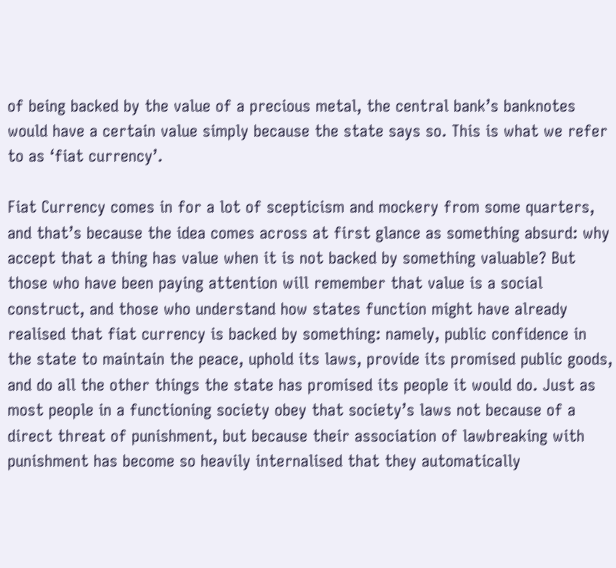of being backed by the value of a precious metal, the central bank’s banknotes would have a certain value simply because the state says so. This is what we refer to as ‘fiat currency’.

Fiat Currency comes in for a lot of scepticism and mockery from some quarters, and that’s because the idea comes across at first glance as something absurd: why accept that a thing has value when it is not backed by something valuable? But those who have been paying attention will remember that value is a social construct, and those who understand how states function might have already realised that fiat currency is backed by something: namely, public confidence in the state to maintain the peace, uphold its laws, provide its promised public goods, and do all the other things the state has promised its people it would do. Just as most people in a functioning society obey that society’s laws not because of a direct threat of punishment, but because their association of lawbreaking with punishment has become so heavily internalised that they automatically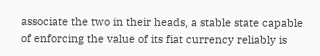associate the two in their heads, a stable state capable of enforcing the value of its fiat currency reliably is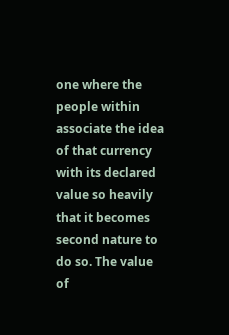one where the people within associate the idea of that currency with its declared value so heavily that it becomes second nature to do so. The value of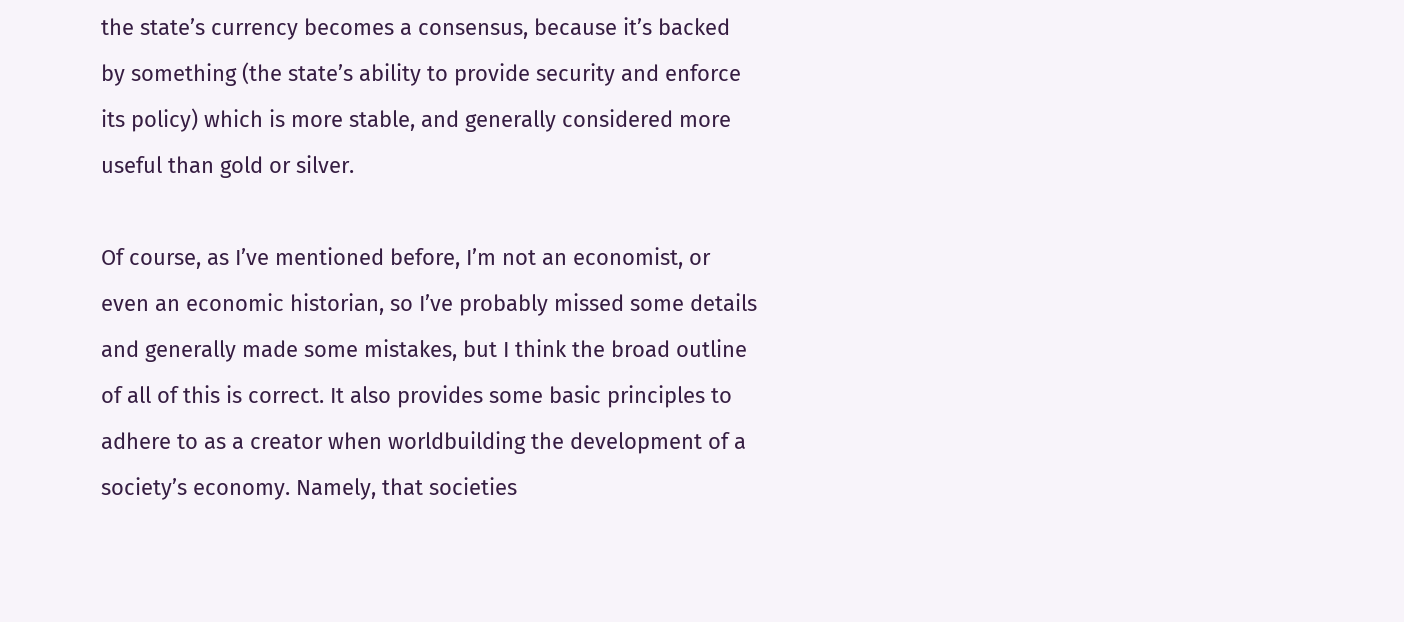the state’s currency becomes a consensus, because it’s backed by something (the state’s ability to provide security and enforce its policy) which is more stable, and generally considered more useful than gold or silver.

Of course, as I’ve mentioned before, I’m not an economist, or even an economic historian, so I’ve probably missed some details and generally made some mistakes, but I think the broad outline of all of this is correct. It also provides some basic principles to adhere to as a creator when worldbuilding the development of a society’s economy. Namely, that societies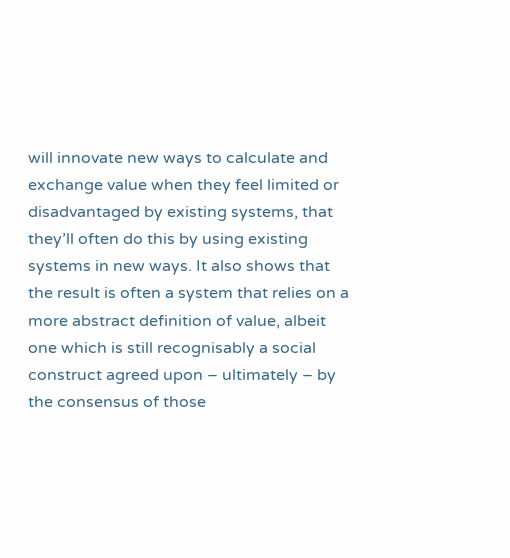will innovate new ways to calculate and exchange value when they feel limited or disadvantaged by existing systems, that they’ll often do this by using existing systems in new ways. It also shows that the result is often a system that relies on a more abstract definition of value, albeit one which is still recognisably a social construct agreed upon – ultimately – by the consensus of those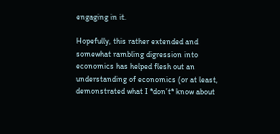engaging in it.

Hopefully, this rather extended and somewhat rambling digression into economics has helped flesh out an understanding of economics (or at least, demonstrated what I *don’t* know about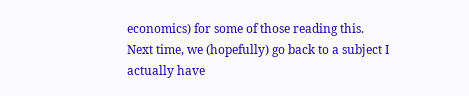economics) for some of those reading this. Next time, we (hopefully) go back to a subject I actually have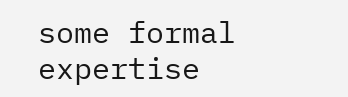some formal expertise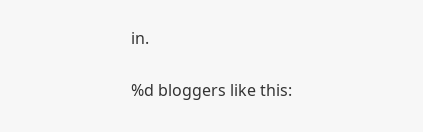in.

%d bloggers like this: